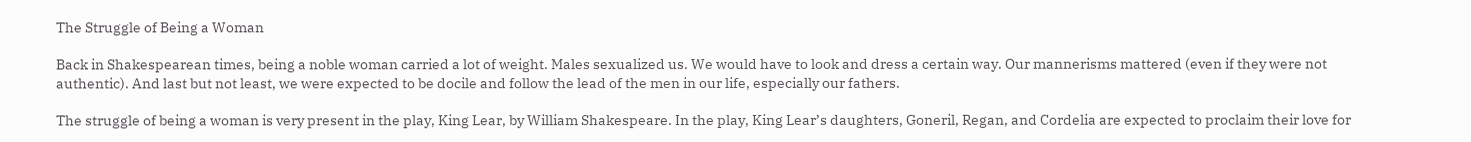The Struggle of Being a Woman

Back in Shakespearean times, being a noble woman carried a lot of weight. Males sexualized us. We would have to look and dress a certain way. Our mannerisms mattered (even if they were not authentic). And last but not least, we were expected to be docile and follow the lead of the men in our life, especially our fathers.

The struggle of being a woman is very present in the play, King Lear, by William Shakespeare. In the play, King Lear’s daughters, Goneril, Regan, and Cordelia are expected to proclaim their love for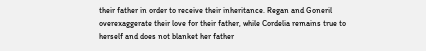their father in order to receive their inheritance. Regan and Goneril overexaggerate their love for their father, while Cordelia remains true to herself and does not blanket her father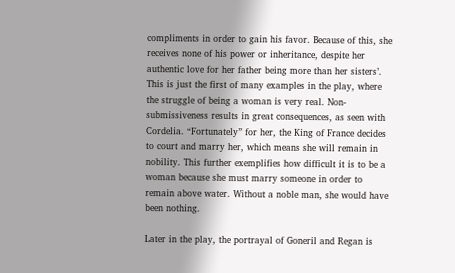compliments in order to gain his favor. Because of this, she receives none of his power or inheritance, despite her authentic love for her father being more than her sisters’. This is just the first of many examples in the play, where the struggle of being a woman is very real. Non-submissiveness results in great consequences, as seen with Cordelia. “Fortunately” for her, the King of France decides to court and marry her, which means she will remain in nobility. This further exemplifies how difficult it is to be a woman because she must marry someone in order to remain above water. Without a noble man, she would have been nothing.

Later in the play, the portrayal of Goneril and Regan is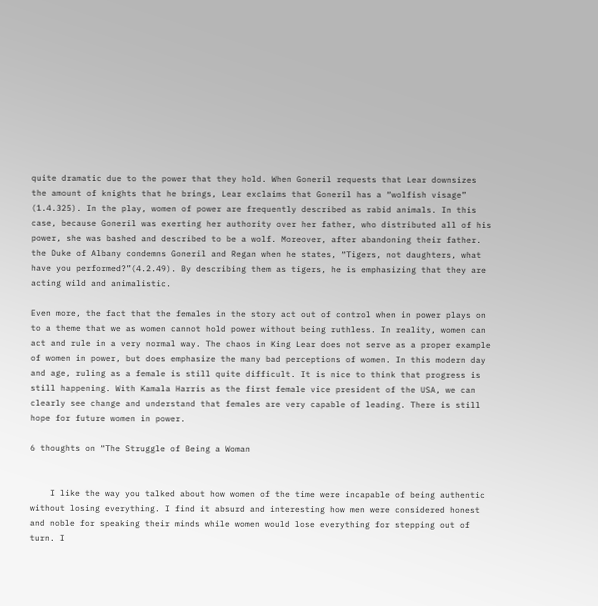quite dramatic due to the power that they hold. When Goneril requests that Lear downsizes the amount of knights that he brings, Lear exclaims that Goneril has a “wolfish visage” (1.4.325). In the play, women of power are frequently described as rabid animals. In this case, because Goneril was exerting her authority over her father, who distributed all of his power, she was bashed and described to be a wolf. Moreover, after abandoning their father. the Duke of Albany condemns Goneril and Regan when he states, “Tigers, not daughters, what have you performed?”(4.2.49). By describing them as tigers, he is emphasizing that they are acting wild and animalistic.

Even more, the fact that the females in the story act out of control when in power plays on to a theme that we as women cannot hold power without being ruthless. In reality, women can act and rule in a very normal way. The chaos in King Lear does not serve as a proper example of women in power, but does emphasize the many bad perceptions of women. In this modern day and age, ruling as a female is still quite difficult. It is nice to think that progress is still happening. With Kamala Harris as the first female vice president of the USA, we can clearly see change and understand that females are very capable of leading. There is still hope for future women in power.

6 thoughts on “The Struggle of Being a Woman


    I like the way you talked about how women of the time were incapable of being authentic without losing everything. I find it absurd and interesting how men were considered honest and noble for speaking their minds while women would lose everything for stepping out of turn. I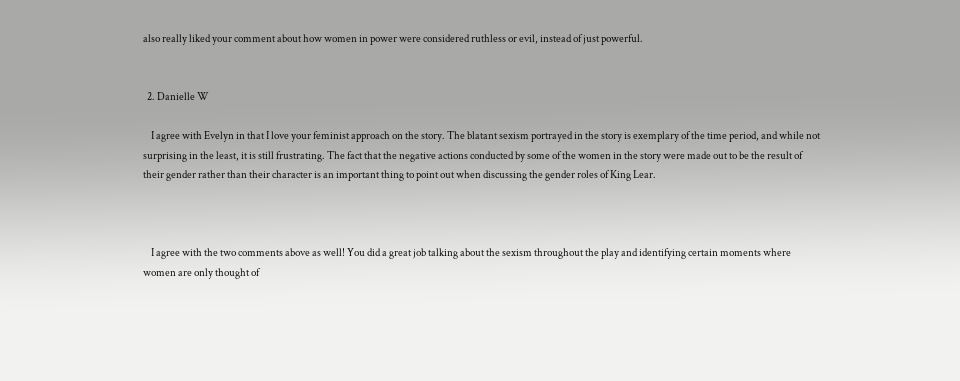also really liked your comment about how women in power were considered ruthless or evil, instead of just powerful.


  2. Danielle W

    I agree with Evelyn in that I love your feminist approach on the story. The blatant sexism portrayed in the story is exemplary of the time period, and while not surprising in the least, it is still frustrating. The fact that the negative actions conducted by some of the women in the story were made out to be the result of their gender rather than their character is an important thing to point out when discussing the gender roles of King Lear.



    I agree with the two comments above as well! You did a great job talking about the sexism throughout the play and identifying certain moments where women are only thought of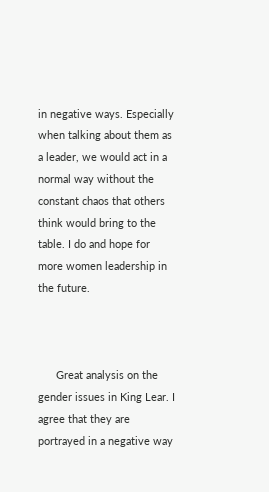in negative ways. Especially when talking about them as a leader, we would act in a normal way without the constant chaos that others think would bring to the table. I do and hope for more women leadership in the future.



      Great analysis on the gender issues in King Lear. I agree that they are portrayed in a negative way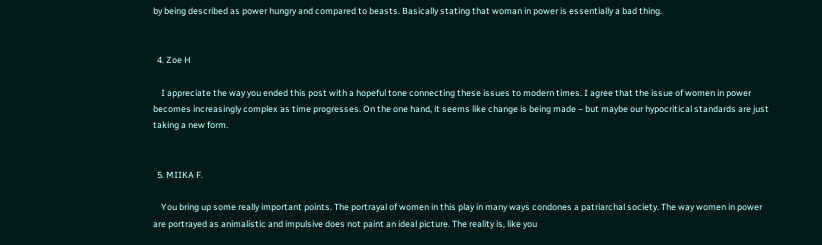by being described as power hungry and compared to beasts. Basically stating that woman in power is essentially a bad thing.


  4. Zoe H

    I appreciate the way you ended this post with a hopeful tone connecting these issues to modern times. I agree that the issue of women in power becomes increasingly complex as time progresses. On the one hand, it seems like change is being made – but maybe our hypocritical standards are just taking a new form.


  5. MIIKA F.

    You bring up some really important points. The portrayal of women in this play in many ways condones a patriarchal society. The way women in power are portrayed as animalistic and impulsive does not paint an ideal picture. The reality is, like you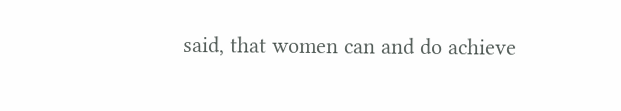said, that women can and do achieve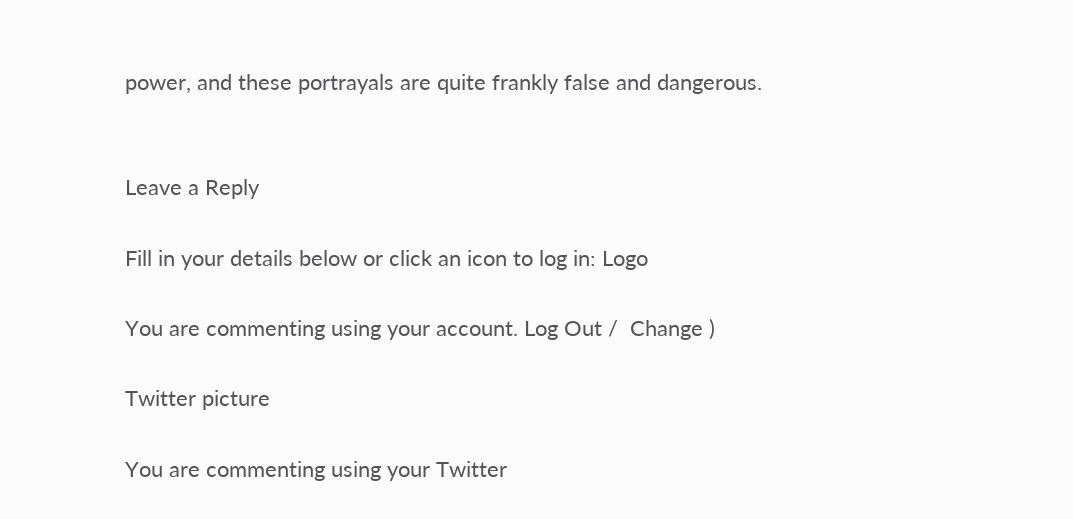power, and these portrayals are quite frankly false and dangerous.


Leave a Reply

Fill in your details below or click an icon to log in: Logo

You are commenting using your account. Log Out /  Change )

Twitter picture

You are commenting using your Twitter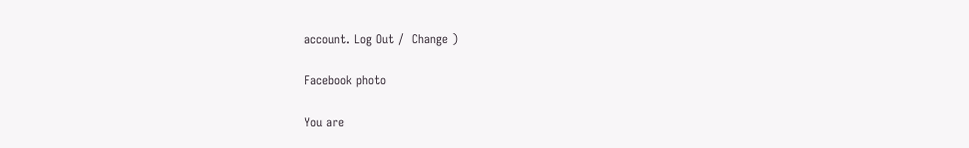account. Log Out /  Change )

Facebook photo

You are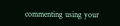commenting using your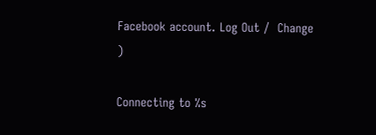Facebook account. Log Out /  Change )

Connecting to %s